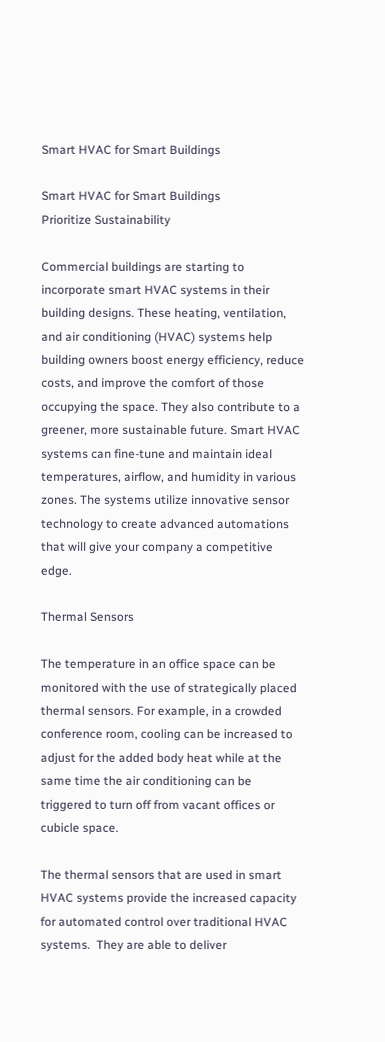Smart HVAC for Smart Buildings

Smart HVAC for Smart Buildings
Prioritize Sustainability

Commercial buildings are starting to incorporate smart HVAC systems in their building designs. These heating, ventilation, and air conditioning (HVAC) systems help building owners boost energy efficiency, reduce costs, and improve the comfort of those occupying the space. They also contribute to a greener, more sustainable future. Smart HVAC systems can fine-tune and maintain ideal temperatures, airflow, and humidity in various zones. The systems utilize innovative sensor technology to create advanced automations that will give your company a competitive edge.

Thermal Sensors

The temperature in an office space can be monitored with the use of strategically placed thermal sensors. For example, in a crowded conference room, cooling can be increased to adjust for the added body heat while at the same time the air conditioning can be triggered to turn off from vacant offices or cubicle space.

The thermal sensors that are used in smart HVAC systems provide the increased capacity for automated control over traditional HVAC systems.  They are able to deliver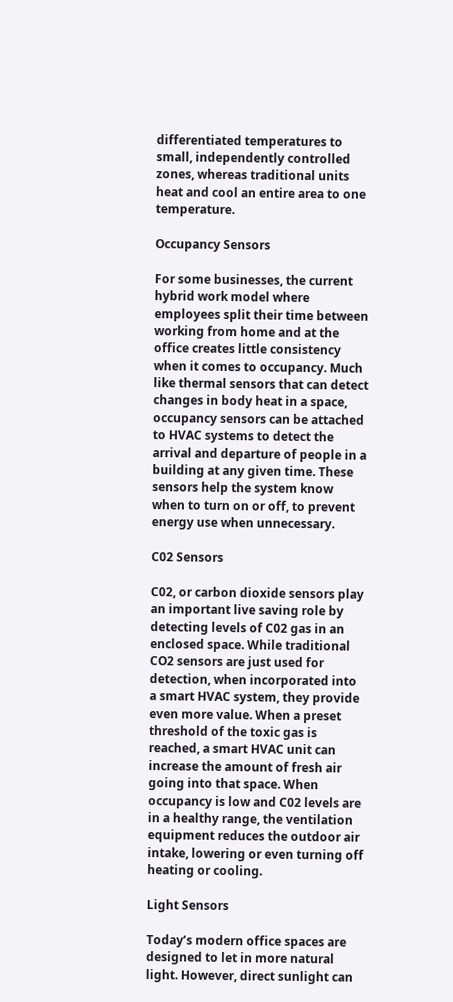differentiated temperatures to small, independently controlled zones, whereas traditional units heat and cool an entire area to one temperature.

Occupancy Sensors

For some businesses, the current hybrid work model where employees split their time between working from home and at the office creates little consistency when it comes to occupancy. Much like thermal sensors that can detect changes in body heat in a space, occupancy sensors can be attached to HVAC systems to detect the arrival and departure of people in a building at any given time. These sensors help the system know when to turn on or off, to prevent energy use when unnecessary.

C02 Sensors

C02, or carbon dioxide sensors play an important live saving role by detecting levels of C02 gas in an enclosed space. While traditional CO2 sensors are just used for detection, when incorporated into a smart HVAC system, they provide even more value. When a preset threshold of the toxic gas is reached, a smart HVAC unit can increase the amount of fresh air going into that space. When occupancy is low and C02 levels are in a healthy range, the ventilation equipment reduces the outdoor air intake, lowering or even turning off heating or cooling.

Light Sensors

Today’s modern office spaces are designed to let in more natural light. However, direct sunlight can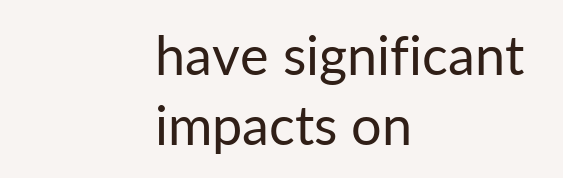have significant impacts on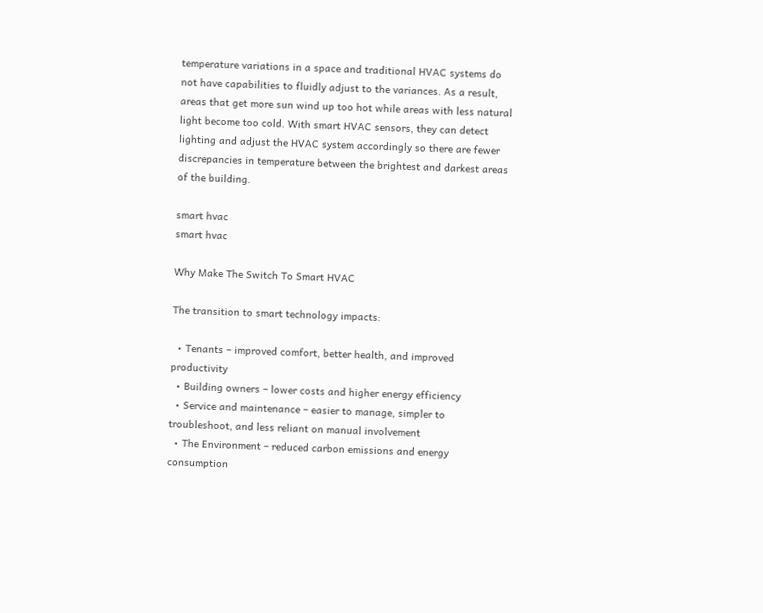temperature variations in a space and traditional HVAC systems do not have capabilities to fluidly adjust to the variances. As a result, areas that get more sun wind up too hot while areas with less natural light become too cold. With smart HVAC sensors, they can detect lighting and adjust the HVAC system accordingly so there are fewer discrepancies in temperature between the brightest and darkest areas of the building.

smart hvac
smart hvac

Why Make The Switch To Smart HVAC

The transition to smart technology impacts:

  • Tenants – improved comfort, better health, and improved productivity
  • Building owners – lower costs and higher energy efficiency
  • Service and maintenance – easier to manage, simpler to troubleshoot, and less reliant on manual involvement
  • The Environment – reduced carbon emissions and energy consumption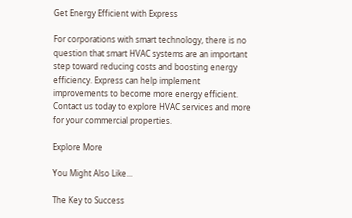Get Energy Efficient with Express

For corporations with smart technology, there is no question that smart HVAC systems are an important step toward reducing costs and boosting energy efficiency. Express can help implement improvements to become more energy efficient. Contact us today to explore HVAC services and more for your commercial properties.

Explore More

You Might Also Like...

The Key to Success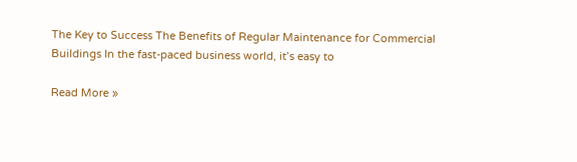The Key to Success The Benefits of Regular Maintenance for Commercial Buildings In the fast-paced business world, it’s easy to

Read More »